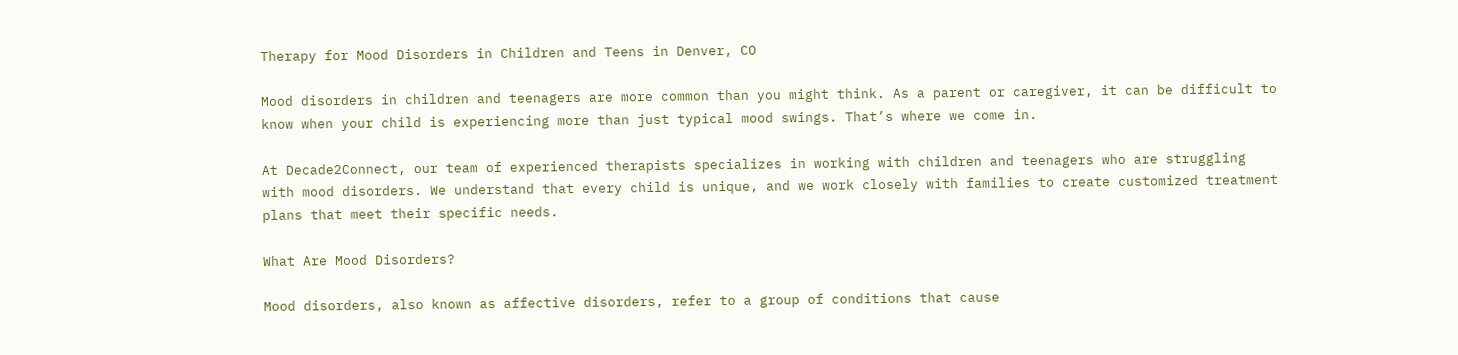Therapy for Mood Disorders in Children and Teens in Denver, CO

Mood disorders in children and teenagers are more common than you might think. As a parent or caregiver, it can be difficult to know when your child is experiencing more than just typical mood swings. That’s where we come in.

At Decade2Connect, our team of experienced therapists specializes in working with children and teenagers who are struggling with mood disorders. We understand that every child is unique, and we work closely with families to create customized treatment plans that meet their specific needs.

What Are Mood Disorders?

Mood disorders, also known as affective disorders, refer to a group of conditions that cause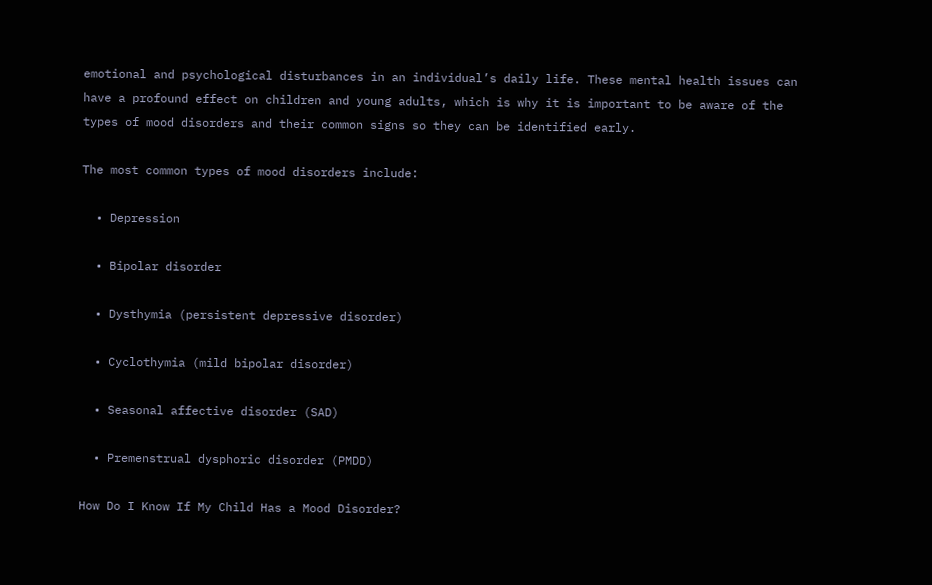emotional and psychological disturbances in an individual’s daily life. These mental health issues can have a profound effect on children and young adults, which is why it is important to be aware of the types of mood disorders and their common signs so they can be identified early.

The most common types of mood disorders include:

  • Depression

  • Bipolar disorder

  • Dysthymia (persistent depressive disorder)

  • Cyclothymia (mild bipolar disorder)

  • Seasonal affective disorder (SAD)

  • Premenstrual dysphoric disorder (PMDD)

How Do I Know If My Child Has a Mood Disorder?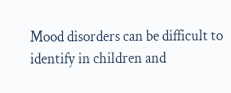Mood disorders can be difficult to identify in children and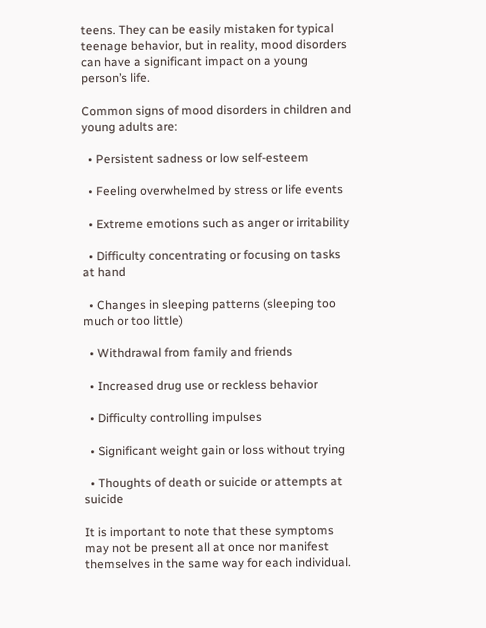teens. They can be easily mistaken for typical teenage behavior, but in reality, mood disorders can have a significant impact on a young person’s life.

Common signs of mood disorders in children and young adults are:

  • Persistent sadness or low self-esteem

  • Feeling overwhelmed by stress or life events

  • Extreme emotions such as anger or irritability

  • Difficulty concentrating or focusing on tasks at hand

  • Changes in sleeping patterns (sleeping too much or too little)

  • Withdrawal from family and friends

  • Increased drug use or reckless behavior

  • Difficulty controlling impulses

  • Significant weight gain or loss without trying

  • Thoughts of death or suicide or attempts at suicide

It is important to note that these symptoms may not be present all at once nor manifest themselves in the same way for each individual.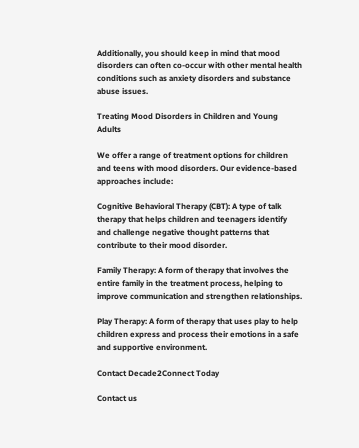Additionally, you should keep in mind that mood disorders can often co-occur with other mental health conditions such as anxiety disorders and substance abuse issues.

Treating Mood Disorders in Children and Young Adults

We offer a range of treatment options for children and teens with mood disorders. Our evidence-based approaches include:

Cognitive Behavioral Therapy (CBT): A type of talk therapy that helps children and teenagers identify and challenge negative thought patterns that contribute to their mood disorder.

Family Therapy: A form of therapy that involves the entire family in the treatment process, helping to improve communication and strengthen relationships.

Play Therapy: A form of therapy that uses play to help children express and process their emotions in a safe and supportive environment.

Contact Decade2Connect Today

Contact us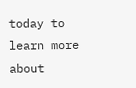today to learn more about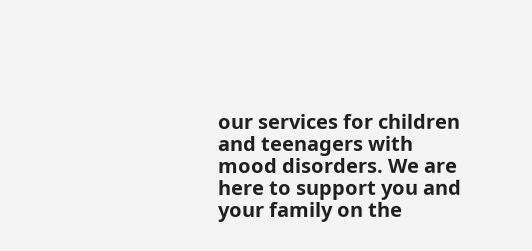our services for children and teenagers with mood disorders. We are here to support you and your family on the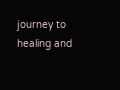journey to healing and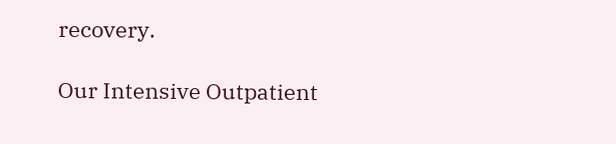recovery.

Our Intensive Outpatient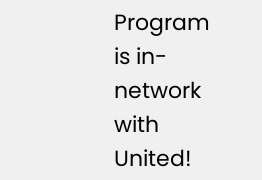Program is in-network with United!